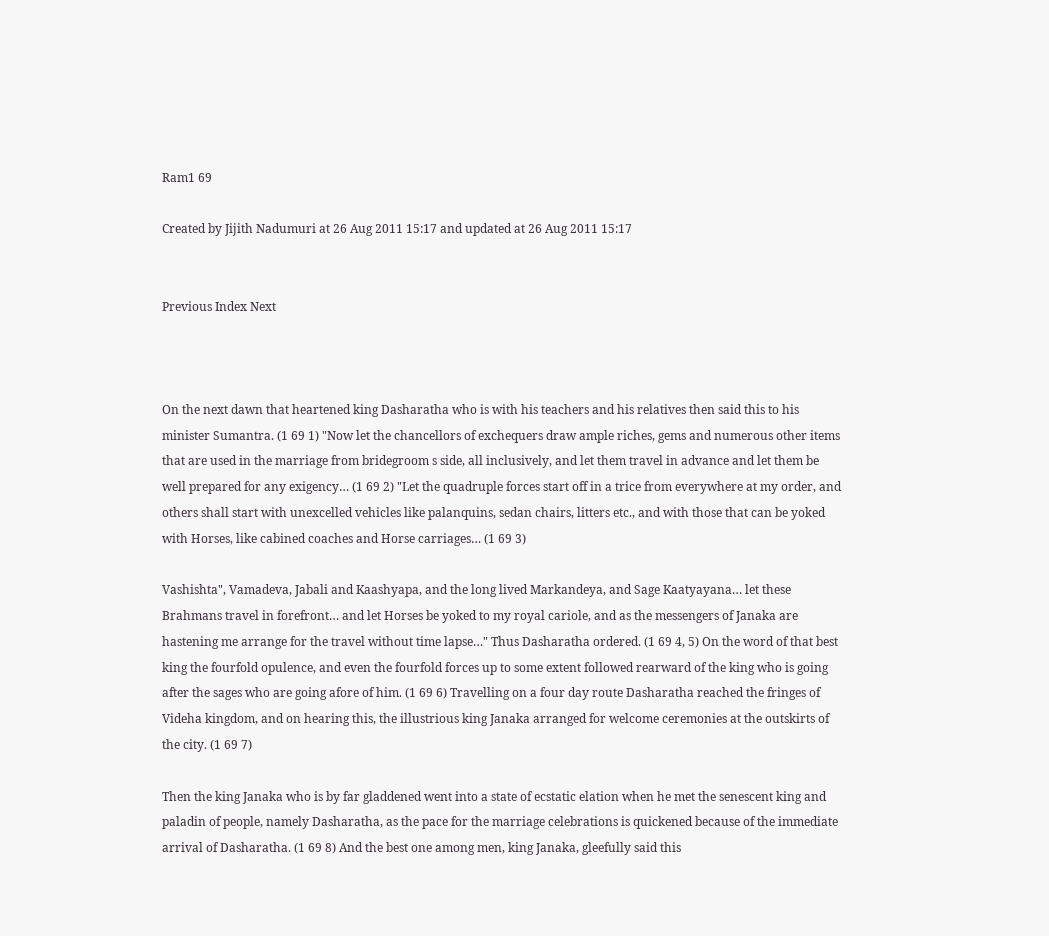Ram1 69

Created by Jijith Nadumuri at 26 Aug 2011 15:17 and updated at 26 Aug 2011 15:17


Previous Index Next



On the next dawn that heartened king Dasharatha who is with his teachers and his relatives then said this to his minister Sumantra. (1 69 1) "Now let the chancellors of exchequers draw ample riches, gems and numerous other items that are used in the marriage from bridegroom s side, all inclusively, and let them travel in advance and let them be well prepared for any exigency… (1 69 2) "Let the quadruple forces start off in a trice from everywhere at my order, and others shall start with unexcelled vehicles like palanquins, sedan chairs, litters etc., and with those that can be yoked with Horses, like cabined coaches and Horse carriages… (1 69 3)

Vashishta", Vamadeva, Jabali and Kaashyapa, and the long lived Markandeya, and Sage Kaatyayana… let these Brahmans travel in forefront… and let Horses be yoked to my royal cariole, and as the messengers of Janaka are hastening me arrange for the travel without time lapse…" Thus Dasharatha ordered. (1 69 4, 5) On the word of that best king the fourfold opulence, and even the fourfold forces up to some extent followed rearward of the king who is going after the sages who are going afore of him. (1 69 6) Travelling on a four day route Dasharatha reached the fringes of Videha kingdom, and on hearing this, the illustrious king Janaka arranged for welcome ceremonies at the outskirts of the city. (1 69 7)

Then the king Janaka who is by far gladdened went into a state of ecstatic elation when he met the senescent king and paladin of people, namely Dasharatha, as the pace for the marriage celebrations is quickened because of the immediate arrival of Dasharatha. (1 69 8) And the best one among men, king Janaka, gleefully said this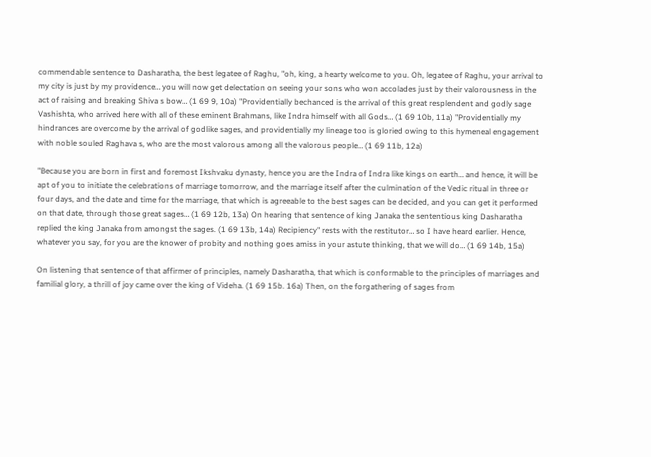commendable sentence to Dasharatha, the best legatee of Raghu, "oh, king, a hearty welcome to you. Oh, legatee of Raghu, your arrival to my city is just by my providence… you will now get delectation on seeing your sons who won accolades just by their valorousness in the act of raising and breaking Shiva s bow… (1 69 9, 10a) "Providentially bechanced is the arrival of this great resplendent and godly sage Vashishta, who arrived here with all of these eminent Brahmans, like Indra himself with all Gods… (1 69 10b, 11a) "Providentially my hindrances are overcome by the arrival of godlike sages, and providentially my lineage too is gloried owing to this hymeneal engagement with noble souled Raghava s, who are the most valorous among all the valorous people… (1 69 11b, 12a)

"Because you are born in first and foremost Ikshvaku dynasty, hence you are the Indra of Indra like kings on earth… and hence, it will be apt of you to initiate the celebrations of marriage tomorrow, and the marriage itself after the culmination of the Vedic ritual in three or four days, and the date and time for the marriage, that which is agreeable to the best sages can be decided, and you can get it performed on that date, through those great sages… (1 69 12b, 13a) On hearing that sentence of king Janaka the sententious king Dasharatha replied the king Janaka from amongst the sages. (1 69 13b, 14a) Recipiency" rests with the restitutor… so I have heard earlier. Hence, whatever you say, for you are the knower of probity and nothing goes amiss in your astute thinking, that we will do… (1 69 14b, 15a)

On listening that sentence of that affirmer of principles, namely Dasharatha, that which is conformable to the principles of marriages and familial glory, a thrill of joy came over the king of Videha. (1 69 15b. 16a) Then, on the forgathering of sages from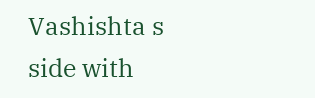Vashishta s side with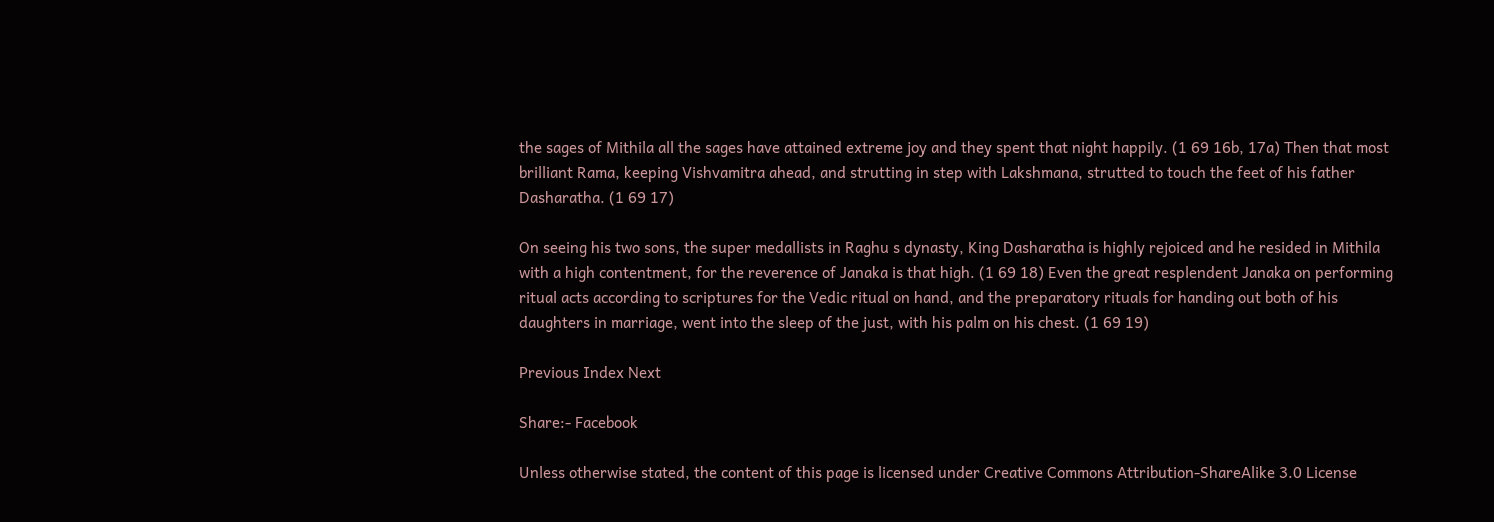the sages of Mithila all the sages have attained extreme joy and they spent that night happily. (1 69 16b, 17a) Then that most brilliant Rama, keeping Vishvamitra ahead, and strutting in step with Lakshmana, strutted to touch the feet of his father Dasharatha. (1 69 17)

On seeing his two sons, the super medallists in Raghu s dynasty, King Dasharatha is highly rejoiced and he resided in Mithila with a high contentment, for the reverence of Janaka is that high. (1 69 18) Even the great resplendent Janaka on performing ritual acts according to scriptures for the Vedic ritual on hand, and the preparatory rituals for handing out both of his daughters in marriage, went into the sleep of the just, with his palm on his chest. (1 69 19)

Previous Index Next

Share:- Facebook

Unless otherwise stated, the content of this page is licensed under Creative Commons Attribution-ShareAlike 3.0 License